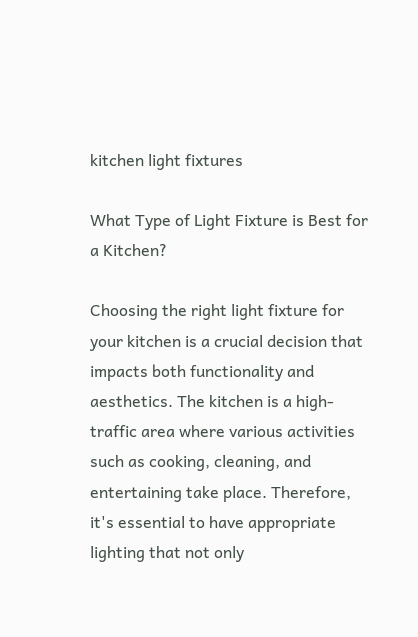kitchen light fixtures

What Type of Light Fixture is Best for a Kitchen?

Choosing the right light fixture for your kitchen is a crucial decision that impacts both functionality and aesthetics. The kitchen is a high-traffic area where various activities such as cooking, cleaning, and entertaining take place. Therefore, it's essential to have appropriate lighting that not only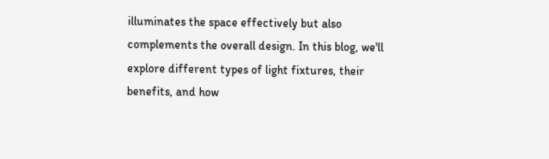illuminates the space effectively but also complements the overall design. In this blog, we'll explore different types of light fixtures, their benefits, and how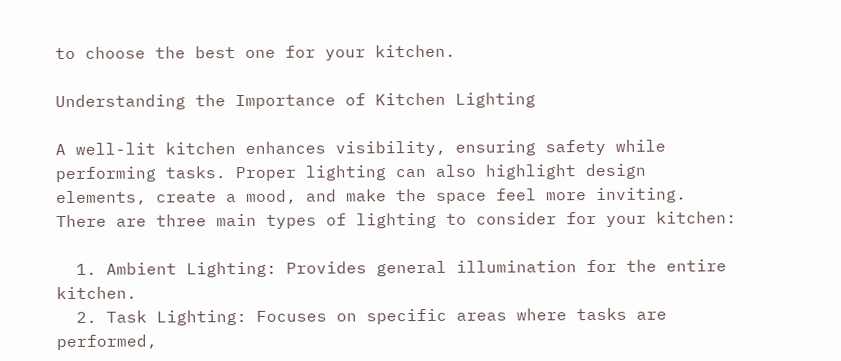to choose the best one for your kitchen.

Understanding the Importance of Kitchen Lighting

A well-lit kitchen enhances visibility, ensuring safety while performing tasks. Proper lighting can also highlight design elements, create a mood, and make the space feel more inviting. There are three main types of lighting to consider for your kitchen:

  1. Ambient Lighting: Provides general illumination for the entire kitchen.
  2. Task Lighting: Focuses on specific areas where tasks are performed,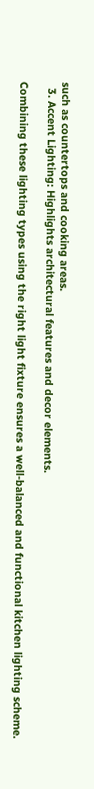such as countertops and cooking areas.
  3. Accent Lighting: Highlights architectural features and decor elements.

Combining these lighting types using the right light fixture ensures a well-balanced and functional kitchen lighting scheme.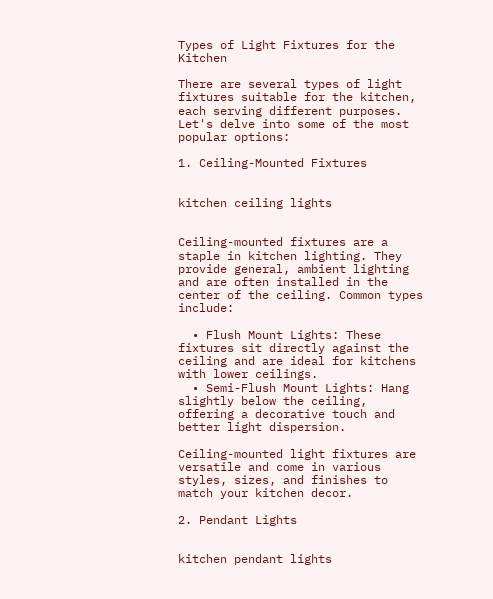Types of Light Fixtures for the Kitchen

There are several types of light fixtures suitable for the kitchen, each serving different purposes. Let's delve into some of the most popular options:

1. Ceiling-Mounted Fixtures


kitchen ceiling lights


Ceiling-mounted fixtures are a staple in kitchen lighting. They provide general, ambient lighting and are often installed in the center of the ceiling. Common types include:

  • Flush Mount Lights: These fixtures sit directly against the ceiling and are ideal for kitchens with lower ceilings.
  • Semi-Flush Mount Lights: Hang slightly below the ceiling, offering a decorative touch and better light dispersion.

Ceiling-mounted light fixtures are versatile and come in various styles, sizes, and finishes to match your kitchen decor.

2. Pendant Lights


kitchen pendant lights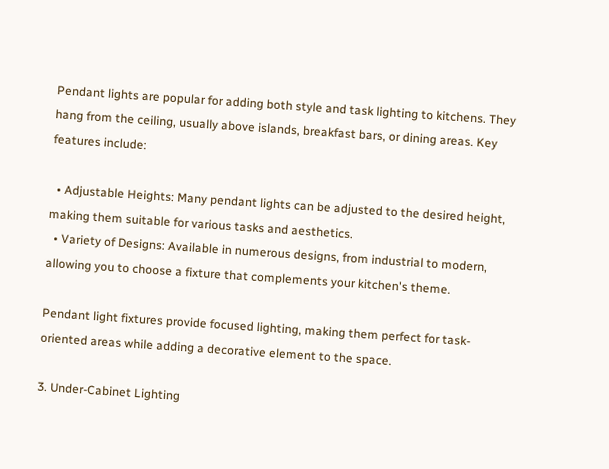Pendant lights are popular for adding both style and task lighting to kitchens. They hang from the ceiling, usually above islands, breakfast bars, or dining areas. Key features include:

  • Adjustable Heights: Many pendant lights can be adjusted to the desired height, making them suitable for various tasks and aesthetics.
  • Variety of Designs: Available in numerous designs, from industrial to modern, allowing you to choose a fixture that complements your kitchen's theme.

Pendant light fixtures provide focused lighting, making them perfect for task-oriented areas while adding a decorative element to the space.

3. Under-Cabinet Lighting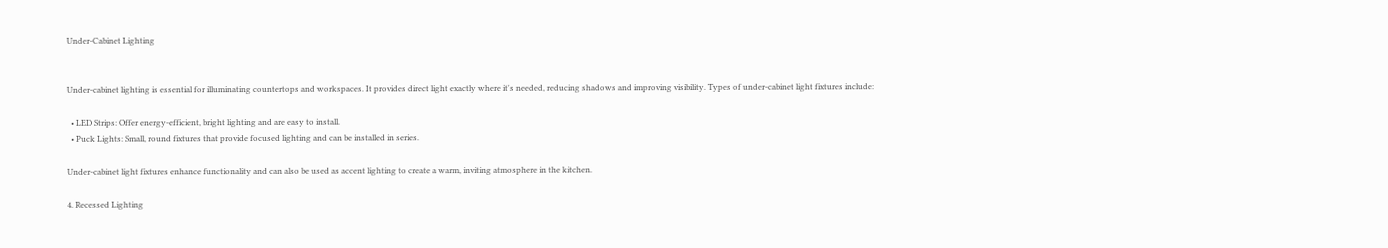Under-Cabinet Lighting


Under-cabinet lighting is essential for illuminating countertops and workspaces. It provides direct light exactly where it's needed, reducing shadows and improving visibility. Types of under-cabinet light fixtures include:

  • LED Strips: Offer energy-efficient, bright lighting and are easy to install.
  • Puck Lights: Small, round fixtures that provide focused lighting and can be installed in series.

Under-cabinet light fixtures enhance functionality and can also be used as accent lighting to create a warm, inviting atmosphere in the kitchen.

4. Recessed Lighting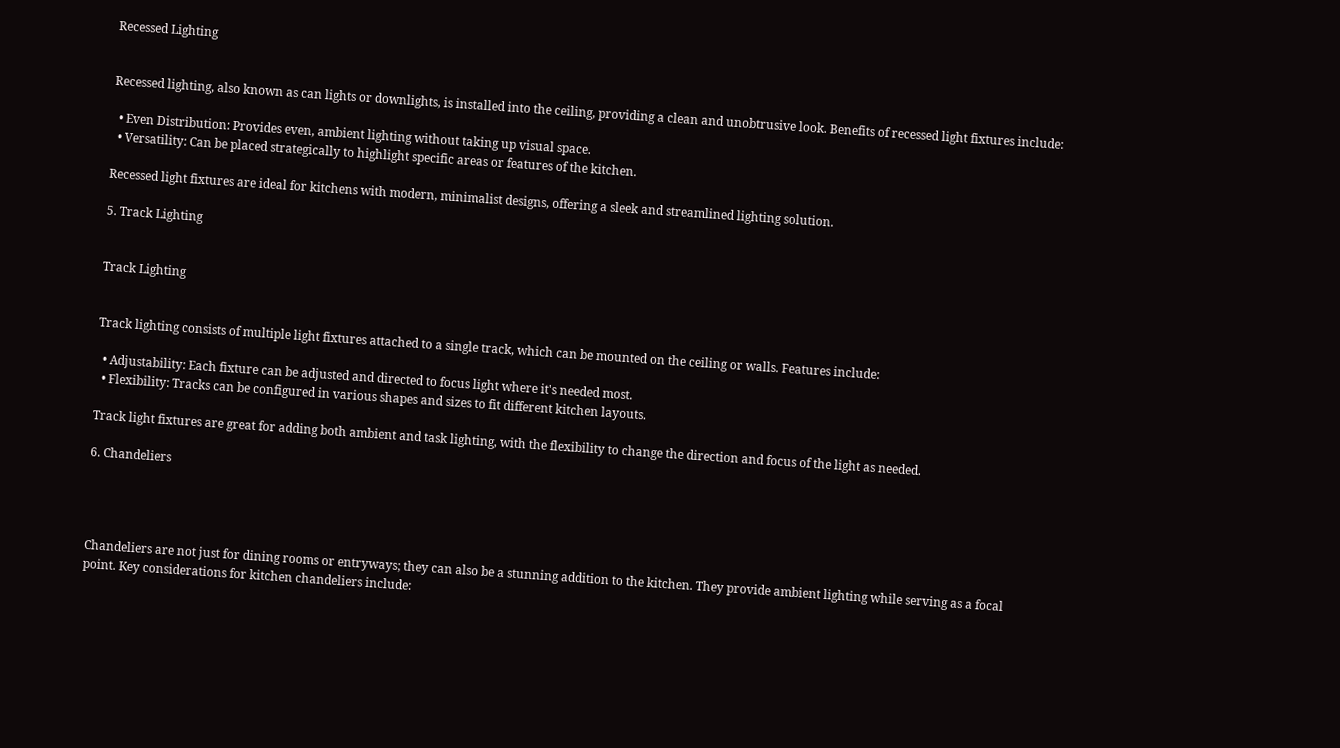Recessed Lighting


Recessed lighting, also known as can lights or downlights, is installed into the ceiling, providing a clean and unobtrusive look. Benefits of recessed light fixtures include:

  • Even Distribution: Provides even, ambient lighting without taking up visual space.
  • Versatility: Can be placed strategically to highlight specific areas or features of the kitchen.

Recessed light fixtures are ideal for kitchens with modern, minimalist designs, offering a sleek and streamlined lighting solution.

5. Track Lighting


Track Lighting


Track lighting consists of multiple light fixtures attached to a single track, which can be mounted on the ceiling or walls. Features include:

  • Adjustability: Each fixture can be adjusted and directed to focus light where it's needed most.
  • Flexibility: Tracks can be configured in various shapes and sizes to fit different kitchen layouts.

Track light fixtures are great for adding both ambient and task lighting, with the flexibility to change the direction and focus of the light as needed.

6. Chandeliers




Chandeliers are not just for dining rooms or entryways; they can also be a stunning addition to the kitchen. They provide ambient lighting while serving as a focal point. Key considerations for kitchen chandeliers include: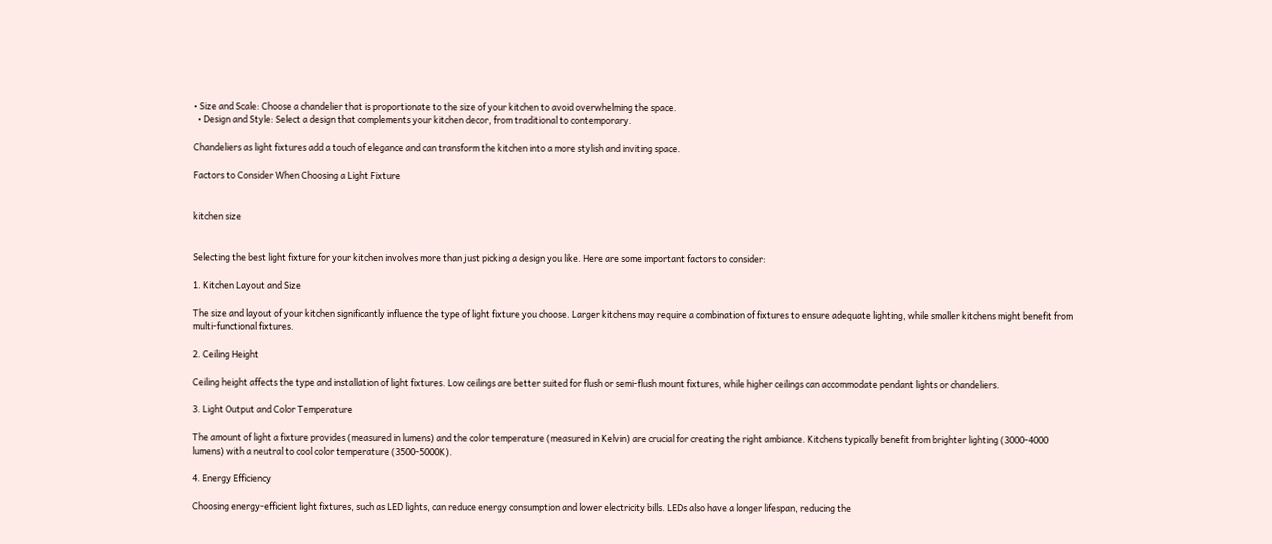• Size and Scale: Choose a chandelier that is proportionate to the size of your kitchen to avoid overwhelming the space.
  • Design and Style: Select a design that complements your kitchen decor, from traditional to contemporary.

Chandeliers as light fixtures add a touch of elegance and can transform the kitchen into a more stylish and inviting space.

Factors to Consider When Choosing a Light Fixture


kitchen size


Selecting the best light fixture for your kitchen involves more than just picking a design you like. Here are some important factors to consider:

1. Kitchen Layout and Size

The size and layout of your kitchen significantly influence the type of light fixture you choose. Larger kitchens may require a combination of fixtures to ensure adequate lighting, while smaller kitchens might benefit from multi-functional fixtures.

2. Ceiling Height

Ceiling height affects the type and installation of light fixtures. Low ceilings are better suited for flush or semi-flush mount fixtures, while higher ceilings can accommodate pendant lights or chandeliers.

3. Light Output and Color Temperature

The amount of light a fixture provides (measured in lumens) and the color temperature (measured in Kelvin) are crucial for creating the right ambiance. Kitchens typically benefit from brighter lighting (3000-4000 lumens) with a neutral to cool color temperature (3500-5000K).

4. Energy Efficiency

Choosing energy-efficient light fixtures, such as LED lights, can reduce energy consumption and lower electricity bills. LEDs also have a longer lifespan, reducing the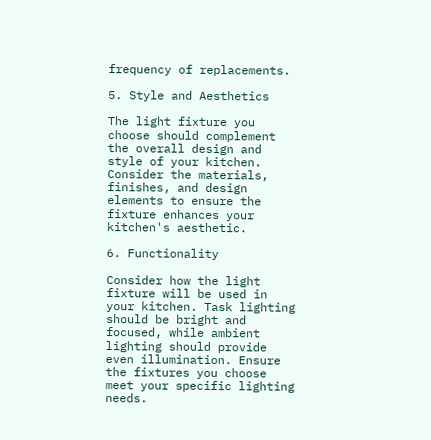frequency of replacements.

5. Style and Aesthetics

The light fixture you choose should complement the overall design and style of your kitchen. Consider the materials, finishes, and design elements to ensure the fixture enhances your kitchen's aesthetic.

6. Functionality

Consider how the light fixture will be used in your kitchen. Task lighting should be bright and focused, while ambient lighting should provide even illumination. Ensure the fixtures you choose meet your specific lighting needs.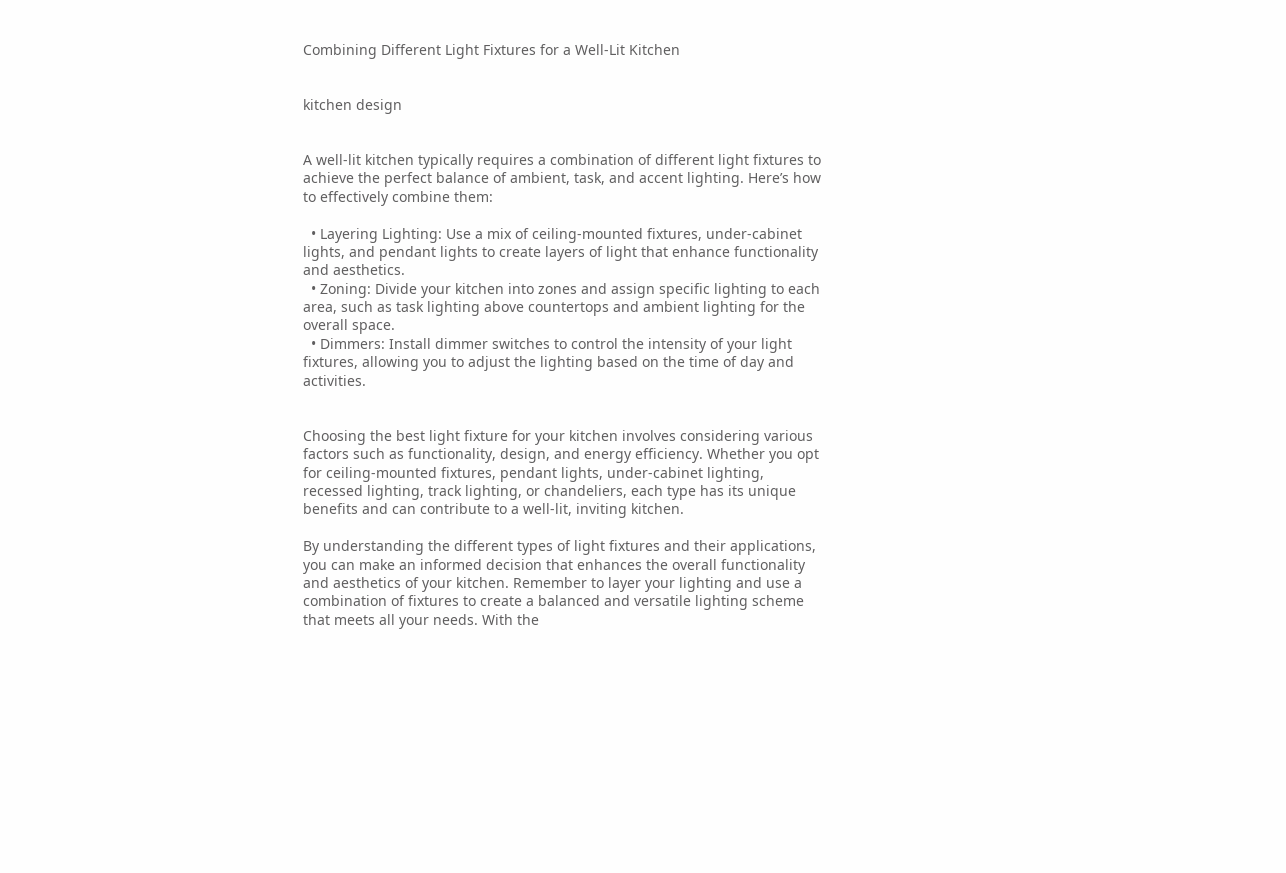Combining Different Light Fixtures for a Well-Lit Kitchen


kitchen design


A well-lit kitchen typically requires a combination of different light fixtures to achieve the perfect balance of ambient, task, and accent lighting. Here’s how to effectively combine them:

  • Layering Lighting: Use a mix of ceiling-mounted fixtures, under-cabinet lights, and pendant lights to create layers of light that enhance functionality and aesthetics.
  • Zoning: Divide your kitchen into zones and assign specific lighting to each area, such as task lighting above countertops and ambient lighting for the overall space.
  • Dimmers: Install dimmer switches to control the intensity of your light fixtures, allowing you to adjust the lighting based on the time of day and activities.


Choosing the best light fixture for your kitchen involves considering various factors such as functionality, design, and energy efficiency. Whether you opt for ceiling-mounted fixtures, pendant lights, under-cabinet lighting, recessed lighting, track lighting, or chandeliers, each type has its unique benefits and can contribute to a well-lit, inviting kitchen.

By understanding the different types of light fixtures and their applications, you can make an informed decision that enhances the overall functionality and aesthetics of your kitchen. Remember to layer your lighting and use a combination of fixtures to create a balanced and versatile lighting scheme that meets all your needs. With the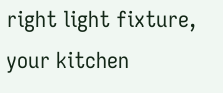right light fixture, your kitchen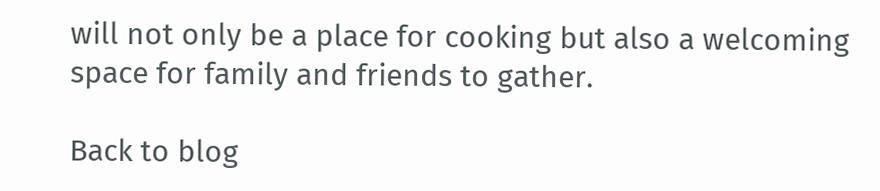will not only be a place for cooking but also a welcoming space for family and friends to gather.

Back to blog